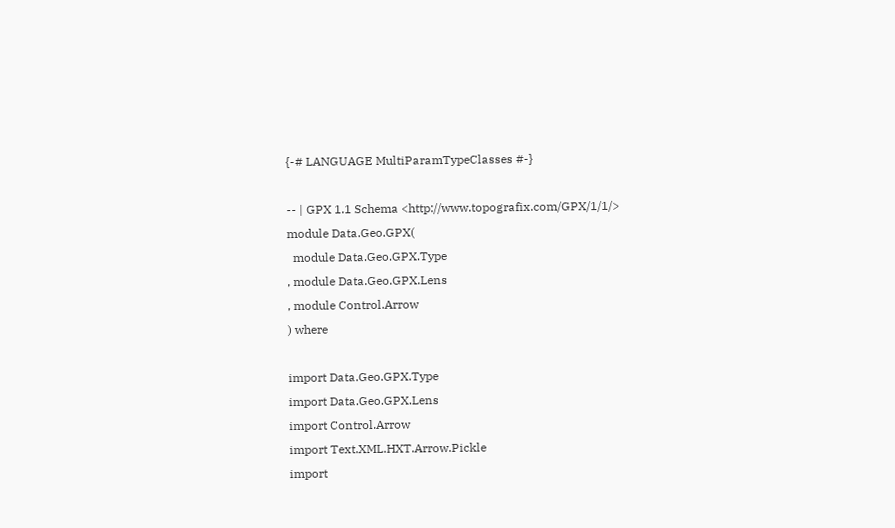{-# LANGUAGE MultiParamTypeClasses #-}

-- | GPX 1.1 Schema <http://www.topografix.com/GPX/1/1/>
module Data.Geo.GPX(
  module Data.Geo.GPX.Type
, module Data.Geo.GPX.Lens
, module Control.Arrow
) where

import Data.Geo.GPX.Type
import Data.Geo.GPX.Lens
import Control.Arrow
import Text.XML.HXT.Arrow.Pickle
import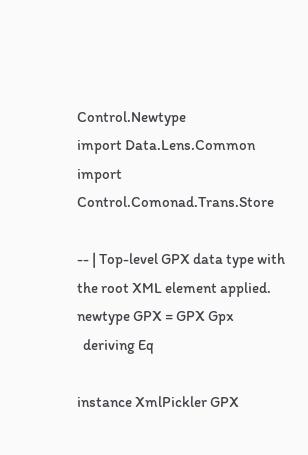Control.Newtype
import Data.Lens.Common
import Control.Comonad.Trans.Store

-- | Top-level GPX data type with the root XML element applied.
newtype GPX = GPX Gpx
  deriving Eq

instance XmlPickler GPX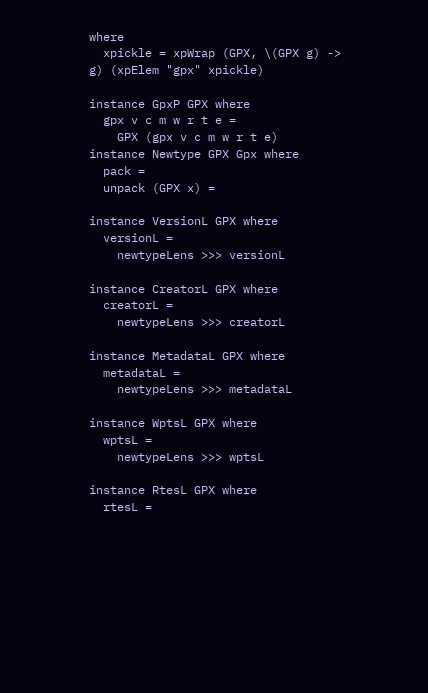where
  xpickle = xpWrap (GPX, \(GPX g) -> g) (xpElem "gpx" xpickle)

instance GpxP GPX where
  gpx v c m w r t e =
    GPX (gpx v c m w r t e)
instance Newtype GPX Gpx where
  pack =
  unpack (GPX x) =

instance VersionL GPX where
  versionL =
    newtypeLens >>> versionL

instance CreatorL GPX where
  creatorL =
    newtypeLens >>> creatorL

instance MetadataL GPX where
  metadataL =
    newtypeLens >>> metadataL

instance WptsL GPX where
  wptsL =
    newtypeLens >>> wptsL

instance RtesL GPX where
  rtesL =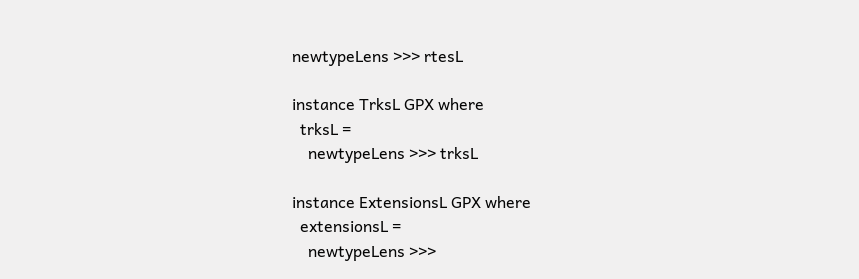newtypeLens >>> rtesL

instance TrksL GPX where
  trksL =
    newtypeLens >>> trksL

instance ExtensionsL GPX where
  extensionsL =
    newtypeLens >>>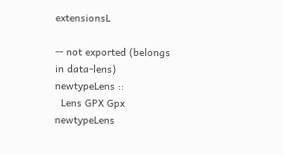extensionsL

-- not exported (belongs in data-lens)
newtypeLens ::
  Lens GPX Gpx
newtypeLens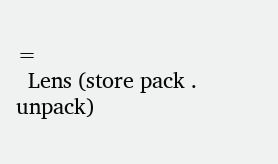=
  Lens (store pack . unpack)